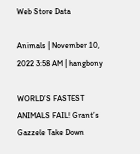Web Store Data

Animals | November 10, 2022 3:58 AM | hangbony

WORLD’S FASTEST ANIMALS FAIL! Grant’s Gazzele Take Down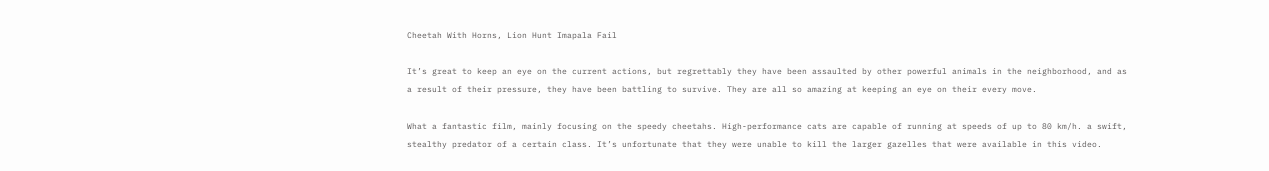Cheetah With Horns, Lion Hunt Imapala Fail

It’s great to keep an eye on the current actions, but regrettably they have been assaulted by other powerful animals in the neighborhood, and as a result of their pressure, they have been battling to survive. They are all so amazing at keeping an eye on their every move.

What a fantastic film, mainly focusing on the speedy cheetahs. High-performance cats are capable of running at speeds of up to 80 km/h. a swift, stealthy predator of a certain class. It’s unfortunate that they were unable to kill the larger gazelles that were available in this video.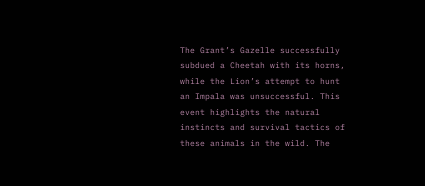The Grant’s Gazelle successfully subdued a Cheetah with its horns, while the Lion’s attempt to hunt an Impala was unsuccessful. This event highlights the natural instincts and survival tactics of these animals in the wild. The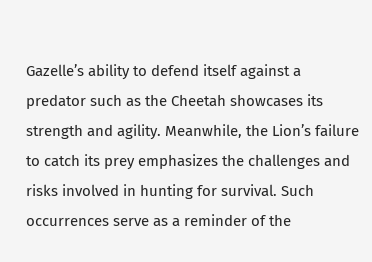Gazelle’s ability to defend itself against a predator such as the Cheetah showcases its strength and agility. Meanwhile, the Lion’s failure to catch its prey emphasizes the challenges and risks involved in hunting for survival. Such occurrences serve as a reminder of the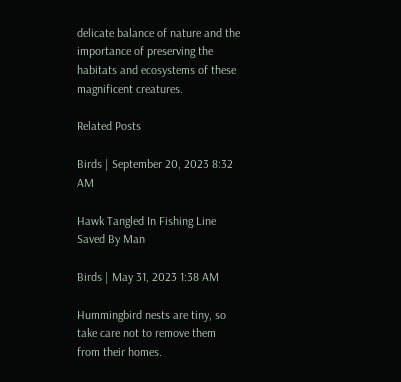delicate balance of nature and the importance of preserving the habitats and ecosystems of these magnificent creatures.

Related Posts

Birds | September 20, 2023 8:32 AM

Hawk Tangled In Fishing Line Saved By Man

Birds | May 31, 2023 1:38 AM

Hummingbird nests are tiny, so take care not to remove them from their homes.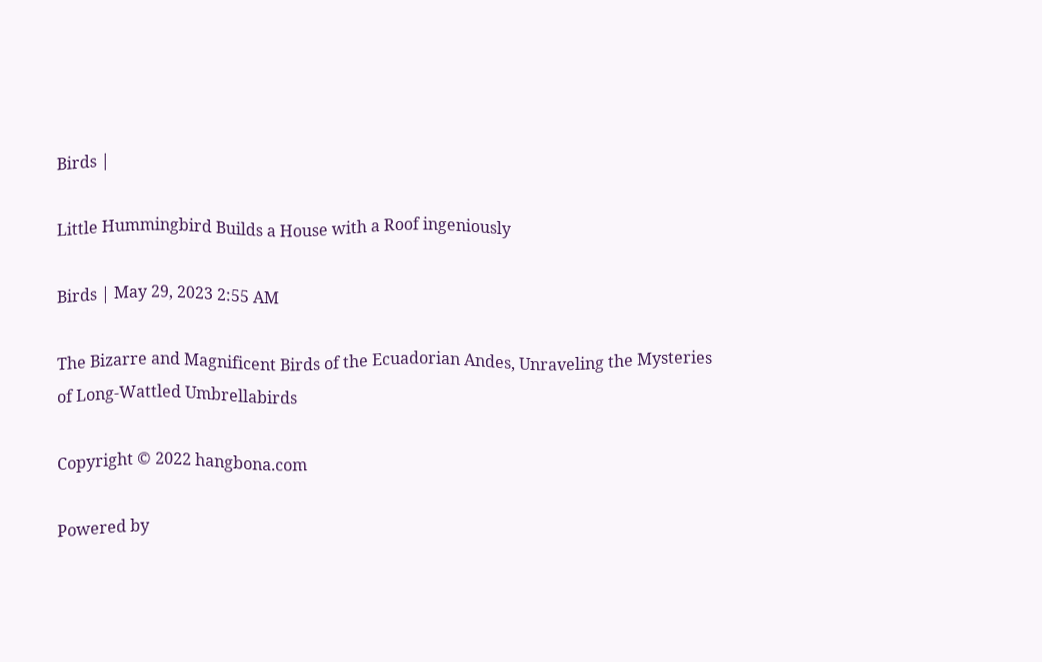Birds |

Little Hummingbird Builds a House with a Roof ingeniously

Birds | May 29, 2023 2:55 AM

The Bizarre and Magnificent Birds of the Ecuadorian Andes, Unraveling the Mysteries of Long-Wattled Umbrellabirds

Copyright © 2022 hangbona.com

Powered by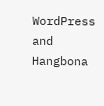WordPress and Hangbona